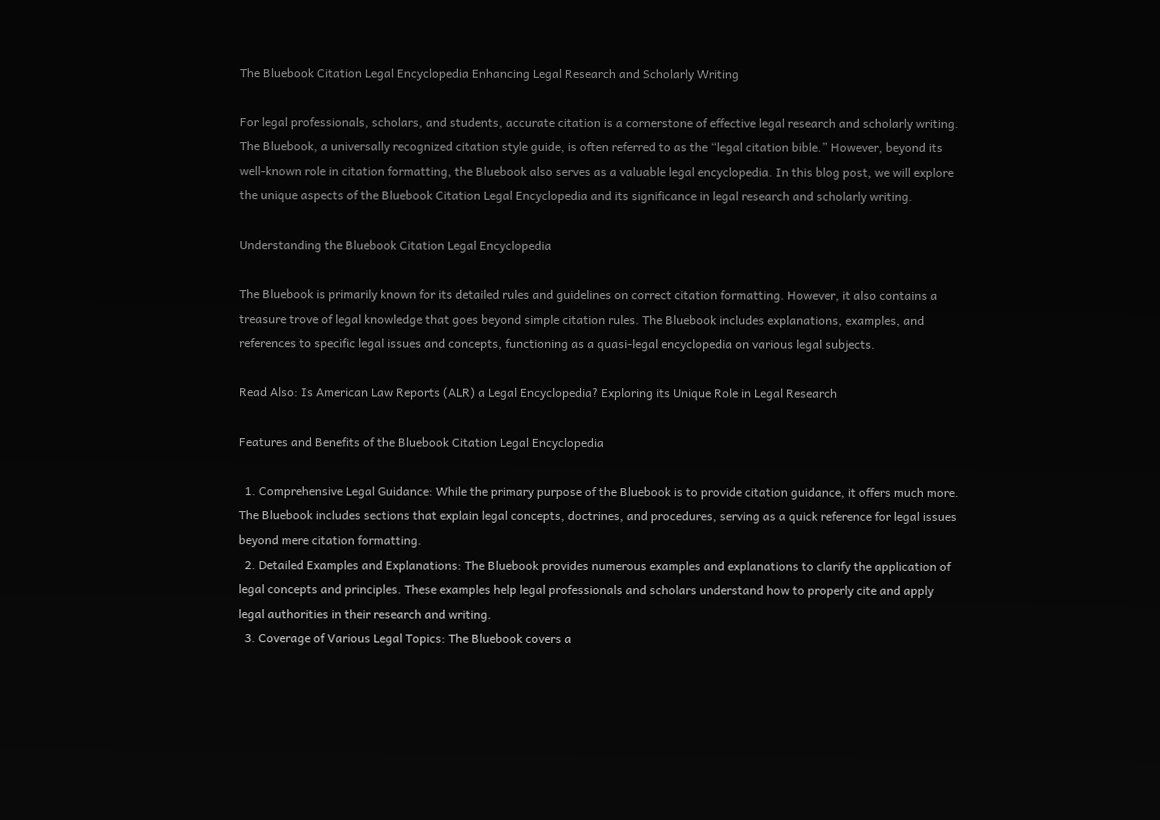The Bluebook Citation Legal Encyclopedia Enhancing Legal Research and Scholarly Writing

For legal professionals, scholars, and students, accurate citation is a cornerstone of effective legal research and scholarly writing. The Bluebook, a universally recognized citation style guide, is often referred to as the “legal citation bible.” However, beyond its well-known role in citation formatting, the Bluebook also serves as a valuable legal encyclopedia. In this blog post, we will explore the unique aspects of the Bluebook Citation Legal Encyclopedia and its significance in legal research and scholarly writing.

Understanding the Bluebook Citation Legal Encyclopedia

The Bluebook is primarily known for its detailed rules and guidelines on correct citation formatting. However, it also contains a treasure trove of legal knowledge that goes beyond simple citation rules. The Bluebook includes explanations, examples, and references to specific legal issues and concepts, functioning as a quasi-legal encyclopedia on various legal subjects.

Read Also: Is American Law Reports (ALR) a Legal Encyclopedia? Exploring its Unique Role in Legal Research

Features and Benefits of the Bluebook Citation Legal Encyclopedia

  1. Comprehensive Legal Guidance: While the primary purpose of the Bluebook is to provide citation guidance, it offers much more. The Bluebook includes sections that explain legal concepts, doctrines, and procedures, serving as a quick reference for legal issues beyond mere citation formatting.
  2. Detailed Examples and Explanations: The Bluebook provides numerous examples and explanations to clarify the application of legal concepts and principles. These examples help legal professionals and scholars understand how to properly cite and apply legal authorities in their research and writing.
  3. Coverage of Various Legal Topics: The Bluebook covers a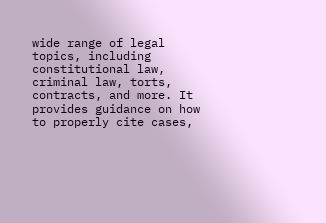wide range of legal topics, including constitutional law, criminal law, torts, contracts, and more. It provides guidance on how to properly cite cases,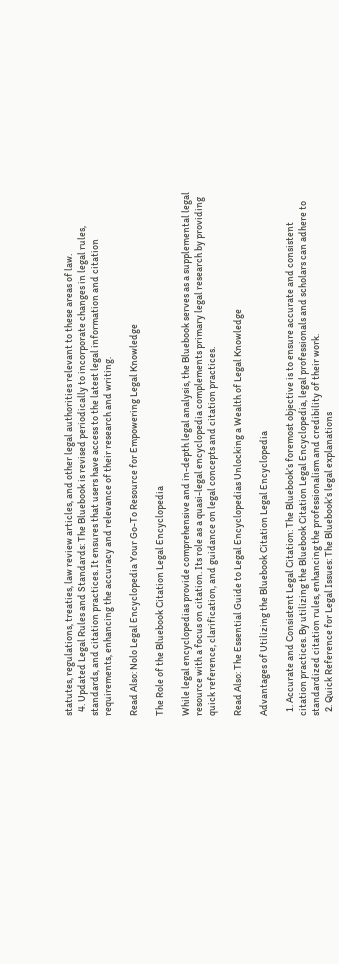statutes, regulations, treaties, law review articles, and other legal authorities relevant to these areas of law.
  4. Updated Legal Rules and Standards: The Bluebook is revised periodically to incorporate changes in legal rules, standards, and citation practices. It ensures that users have access to the latest legal information and citation requirements, enhancing the accuracy and relevance of their research and writing.

Read Also: Nolo Legal Encyclopedia Your Go-To Resource for Empowering Legal Knowledge

The Role of the Bluebook Citation Legal Encyclopedia

While legal encyclopedias provide comprehensive and in-depth legal analysis, the Bluebook serves as a supplemental legal resource with a focus on citation. Its role as a quasi-legal encyclopedia complements primary legal research by providing quick reference, clarification, and guidance on legal concepts and citation practices.

Read Also: The Essential Guide to Legal Encyclopedias Unlocking a Wealth of Legal Knowledge

Advantages of Utilizing the Bluebook Citation Legal Encyclopedia

  1. Accurate and Consistent Legal Citation: The Bluebook’s foremost objective is to ensure accurate and consistent citation practices. By utilizing the Bluebook Citation Legal Encyclopedia, legal professionals and scholars can adhere to standardized citation rules, enhancing the professionalism and credibility of their work.
  2. Quick Reference for Legal Issues: The Bluebook’s legal explanations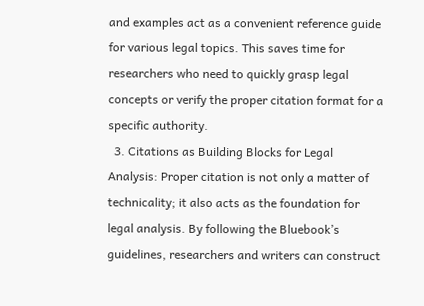and examples act as a convenient reference guide for various legal topics. This saves time for researchers who need to quickly grasp legal concepts or verify the proper citation format for a specific authority.
  3. Citations as Building Blocks for Legal Analysis: Proper citation is not only a matter of technicality; it also acts as the foundation for legal analysis. By following the Bluebook’s guidelines, researchers and writers can construct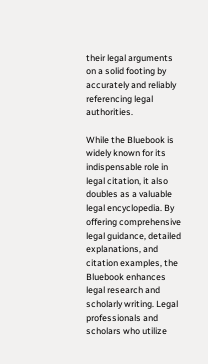their legal arguments on a solid footing by accurately and reliably referencing legal authorities.

While the Bluebook is widely known for its indispensable role in legal citation, it also doubles as a valuable legal encyclopedia. By offering comprehensive legal guidance, detailed explanations, and citation examples, the Bluebook enhances legal research and scholarly writing. Legal professionals and scholars who utilize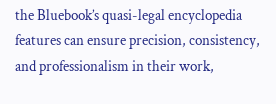the Bluebook’s quasi-legal encyclopedia features can ensure precision, consistency, and professionalism in their work,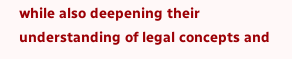while also deepening their understanding of legal concepts and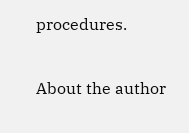procedures.

About the author